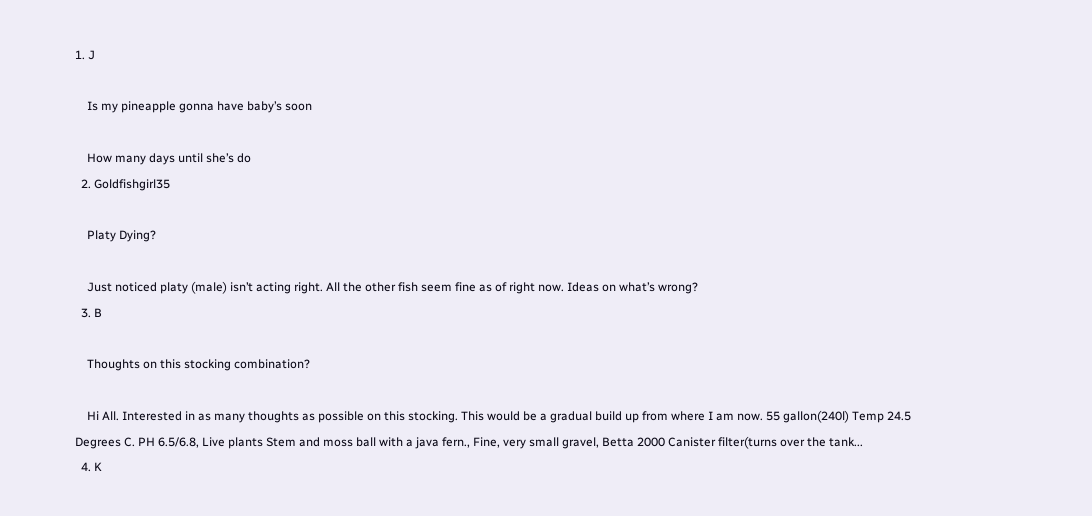1. J

    Is my pineapple gonna have baby’s soon

    How many days until she’s do
  2. Goldfishgirl35

    Platy Dying?

    Just noticed platy (male) isn’t acting right. All the other fish seem fine as of right now. Ideas on what’s wrong?
  3. B

    Thoughts on this stocking combination?

    Hi All. Interested in as many thoughts as possible on this stocking. This would be a gradual build up from where I am now. 55 gallon(240l) Temp 24.5 Degrees C. PH 6.5/6.8, Live plants Stem and moss ball with a java fern., Fine, very small gravel, Betta 2000 Canister filter(turns over the tank...
  4. K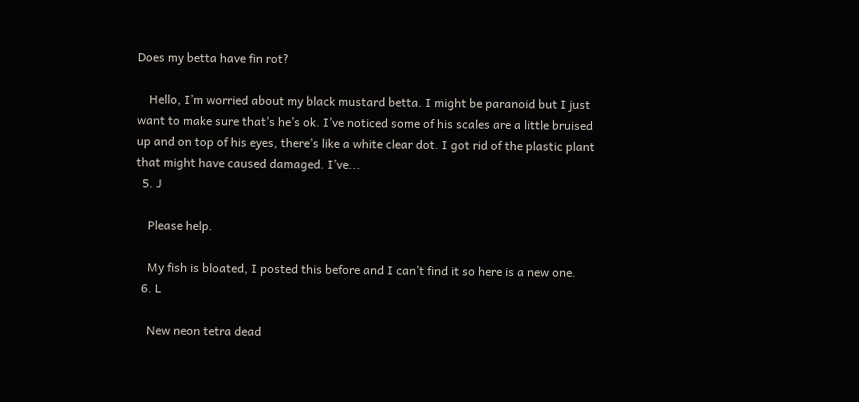Does my betta have fin rot?

    Hello, I’m worried about my black mustard betta. I might be paranoid but I just want to make sure that’s he’s ok. I’ve noticed some of his scales are a little bruised up and on top of his eyes, there’s like a white clear dot. I got rid of the plastic plant that might have caused damaged. I’ve...
  5. J

    Please help.

    My fish is bloated, I posted this before and I can’t find it so here is a new one.
  6. L

    New neon tetra dead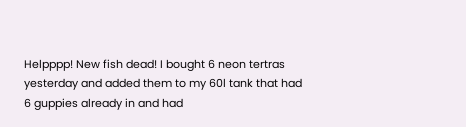Helpppp! New fish dead! I bought 6 neon tertras yesterday and added them to my 60l tank that had 6 guppies already in and had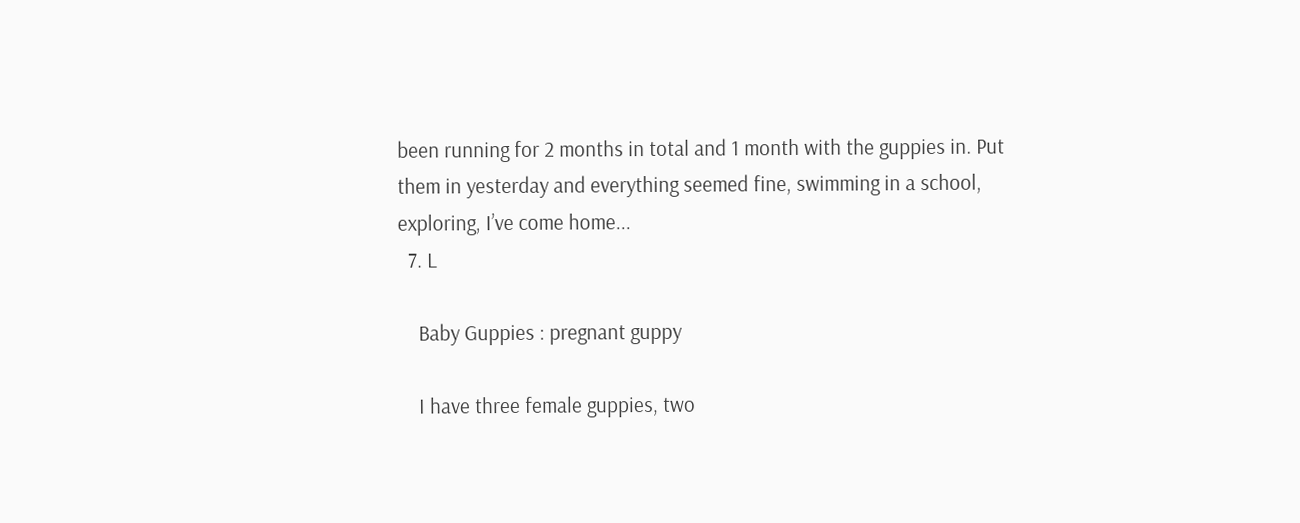been running for 2 months in total and 1 month with the guppies in. Put them in yesterday and everything seemed fine, swimming in a school, exploring, I’ve come home...
  7. L

    Baby Guppies : pregnant guppy

    I have three female guppies, two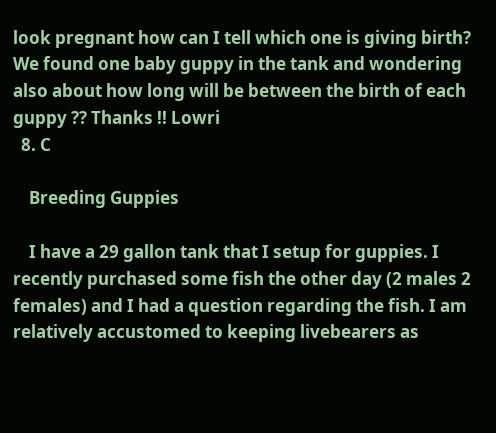look pregnant how can I tell which one is giving birth? We found one baby guppy in the tank and wondering also about how long will be between the birth of each guppy ?? Thanks !! Lowri
  8. C

    Breeding Guppies

    I have a 29 gallon tank that I setup for guppies. I recently purchased some fish the other day (2 males 2 females) and I had a question regarding the fish. I am relatively accustomed to keeping livebearers as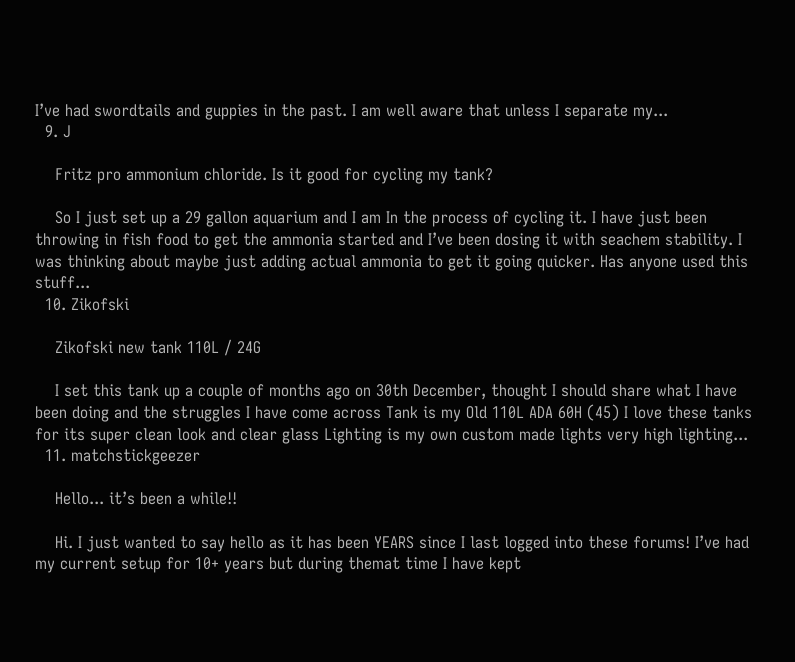I’ve had swordtails and guppies in the past. I am well aware that unless I separate my...
  9. J

    Fritz pro ammonium chloride. Is it good for cycling my tank?

    So I just set up a 29 gallon aquarium and I am In the process of cycling it. I have just been throwing in fish food to get the ammonia started and I’ve been dosing it with seachem stability. I was thinking about maybe just adding actual ammonia to get it going quicker. Has anyone used this stuff...
  10. Zikofski

    Zikofski new tank 110L / 24G

    I set this tank up a couple of months ago on 30th December, thought I should share what I have been doing and the struggles I have come across Tank is my Old 110L ADA 60H (45) I love these tanks for its super clean look and clear glass Lighting is my own custom made lights very high lighting...
  11. matchstickgeezer

    Hello... it’s been a while!!

    Hi. I just wanted to say hello as it has been YEARS since I last logged into these forums! I’ve had my current setup for 10+ years but during themat time I have kept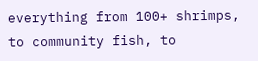everything from 100+ shrimps, to community fish, to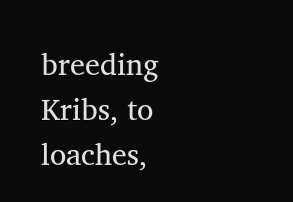breeding Kribs, to loaches,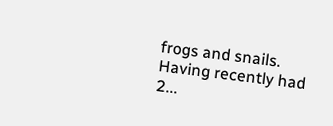frogs and snails. Having recently had 2...